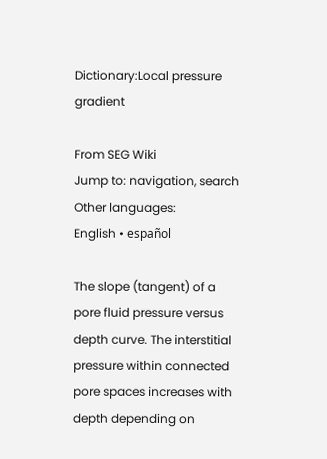Dictionary:Local pressure gradient

From SEG Wiki
Jump to: navigation, search
Other languages:
English • español

The slope (tangent) of a pore fluid pressure versus depth curve. The interstitial pressure within connected pore spaces increases with depth depending on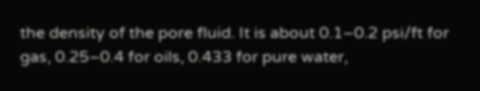the density of the pore fluid. It is about 0.1–0.2 psi/ft for gas, 0.25–0.4 for oils, 0.433 for pure water,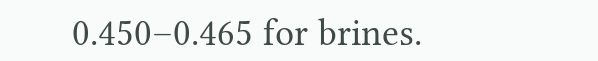0.450–0.465 for brines.